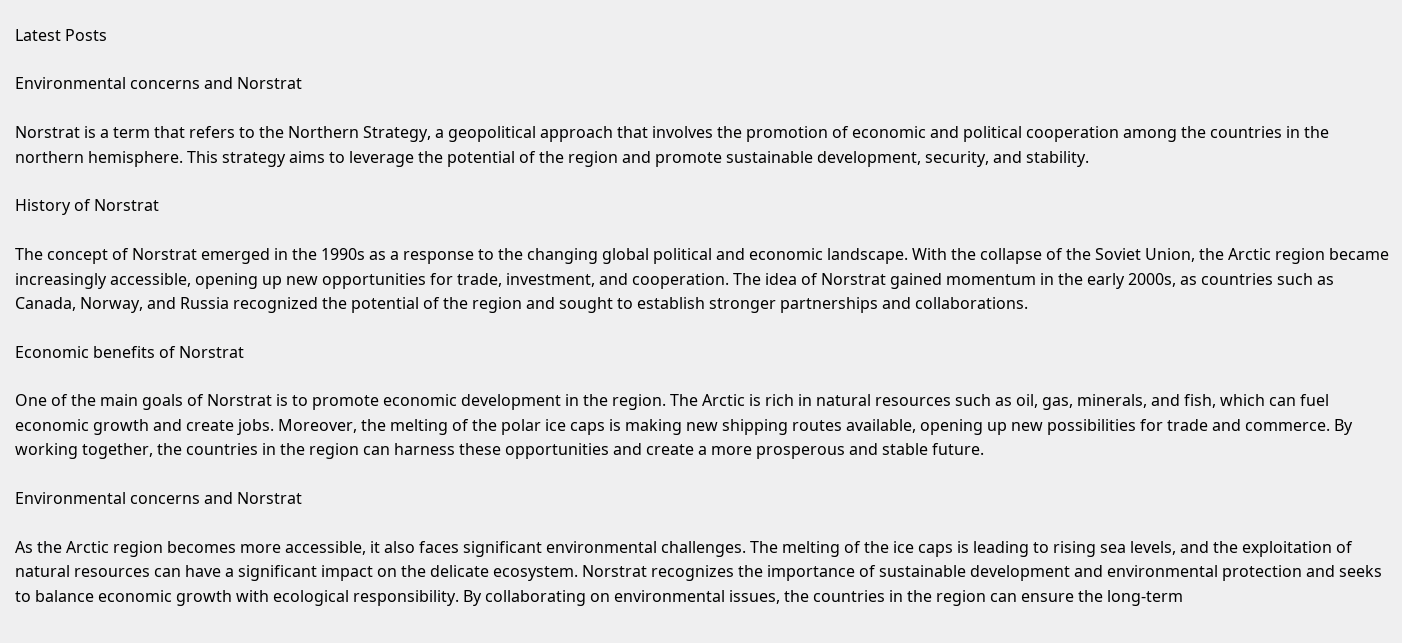Latest Posts

Environmental concerns and Norstrat

Norstrat is a term that refers to the Northern Strategy, a geopolitical approach that involves the promotion of economic and political cooperation among the countries in the northern hemisphere. This strategy aims to leverage the potential of the region and promote sustainable development, security, and stability.

History of Norstrat

The concept of Norstrat emerged in the 1990s as a response to the changing global political and economic landscape. With the collapse of the Soviet Union, the Arctic region became increasingly accessible, opening up new opportunities for trade, investment, and cooperation. The idea of Norstrat gained momentum in the early 2000s, as countries such as Canada, Norway, and Russia recognized the potential of the region and sought to establish stronger partnerships and collaborations.

Economic benefits of Norstrat

One of the main goals of Norstrat is to promote economic development in the region. The Arctic is rich in natural resources such as oil, gas, minerals, and fish, which can fuel economic growth and create jobs. Moreover, the melting of the polar ice caps is making new shipping routes available, opening up new possibilities for trade and commerce. By working together, the countries in the region can harness these opportunities and create a more prosperous and stable future.

Environmental concerns and Norstrat

As the Arctic region becomes more accessible, it also faces significant environmental challenges. The melting of the ice caps is leading to rising sea levels, and the exploitation of natural resources can have a significant impact on the delicate ecosystem. Norstrat recognizes the importance of sustainable development and environmental protection and seeks to balance economic growth with ecological responsibility. By collaborating on environmental issues, the countries in the region can ensure the long-term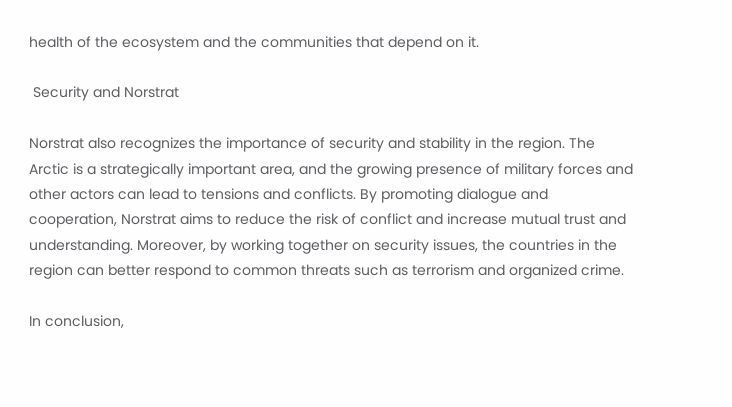health of the ecosystem and the communities that depend on it.

 Security and Norstrat

Norstrat also recognizes the importance of security and stability in the region. The Arctic is a strategically important area, and the growing presence of military forces and other actors can lead to tensions and conflicts. By promoting dialogue and cooperation, Norstrat aims to reduce the risk of conflict and increase mutual trust and understanding. Moreover, by working together on security issues, the countries in the region can better respond to common threats such as terrorism and organized crime.

In conclusion,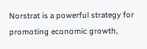Norstrat is a powerful strategy for promoting economic growth,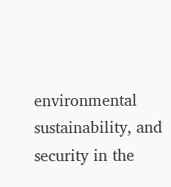environmental sustainability, and security in the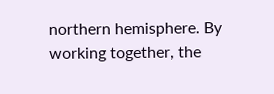northern hemisphere. By working together, the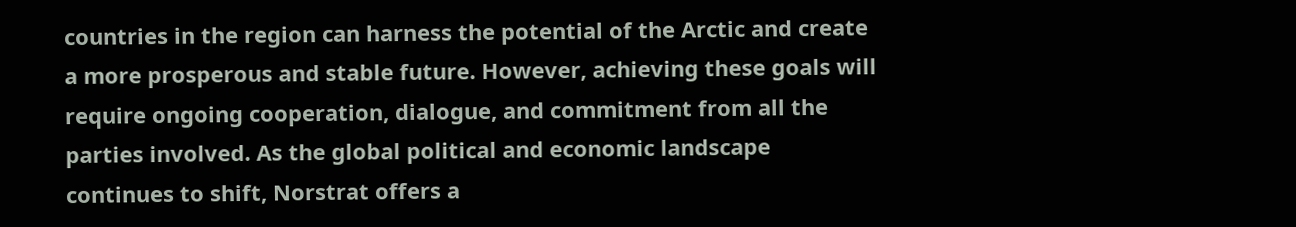countries in the region can harness the potential of the Arctic and create a more prosperous and stable future. However, achieving these goals will require ongoing cooperation, dialogue, and commitment from all the parties involved. As the global political and economic landscape continues to shift, Norstrat offers a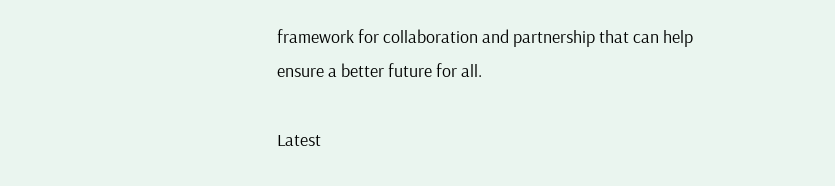framework for collaboration and partnership that can help ensure a better future for all.

Latest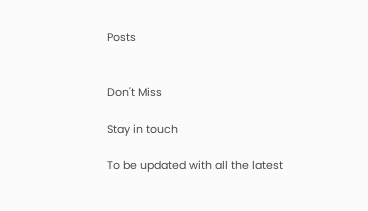Posts


Don't Miss

Stay in touch

To be updated with all the latest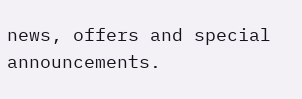news, offers and special announcements.